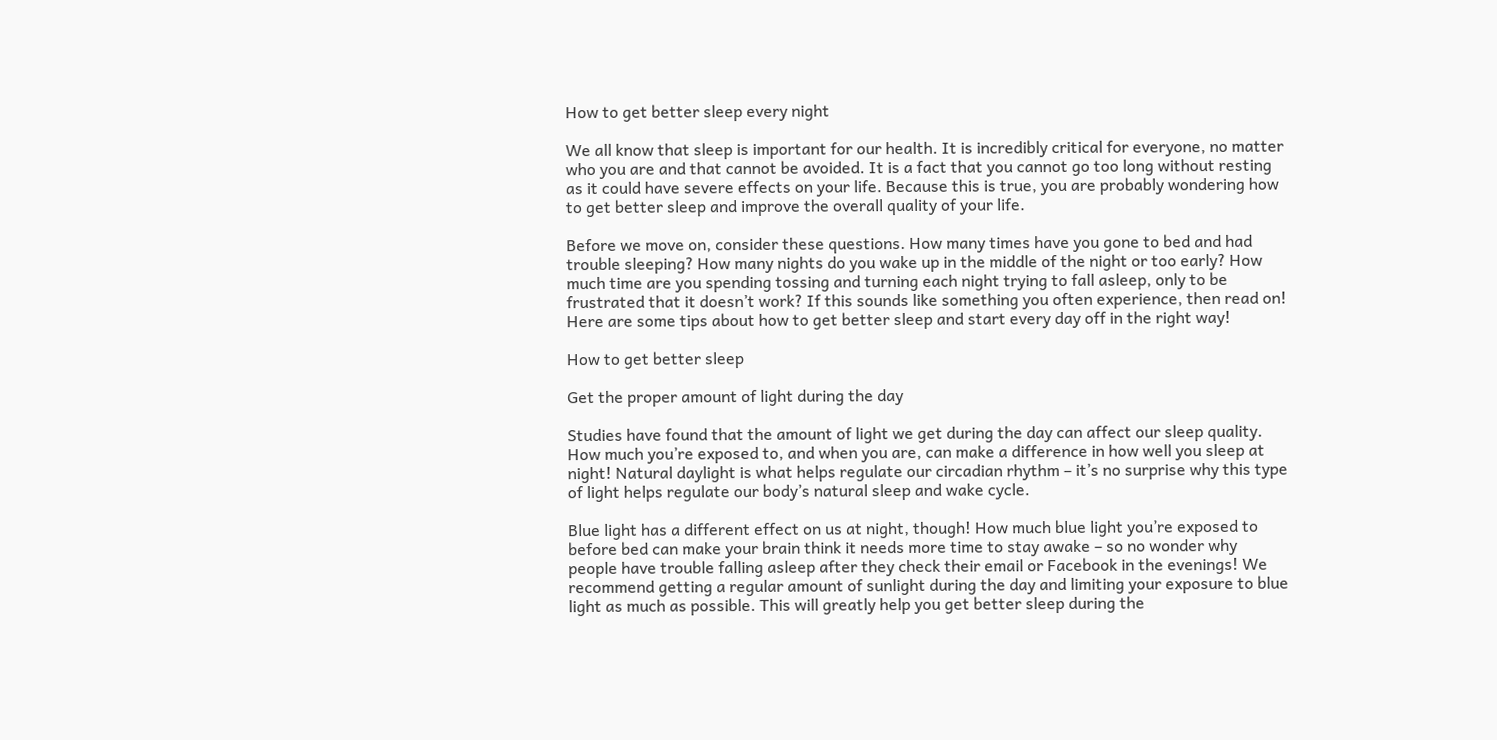How to get better sleep every night

We all know that sleep is important for our health. It is incredibly critical for everyone, no matter who you are and that cannot be avoided. It is a fact that you cannot go too long without resting as it could have severe effects on your life. Because this is true, you are probably wondering how to get better sleep and improve the overall quality of your life.

Before we move on, consider these questions. How many times have you gone to bed and had trouble sleeping? How many nights do you wake up in the middle of the night or too early? How much time are you spending tossing and turning each night trying to fall asleep, only to be frustrated that it doesn’t work? If this sounds like something you often experience, then read on! Here are some tips about how to get better sleep and start every day off in the right way!

How to get better sleep

Get the proper amount of light during the day

Studies have found that the amount of light we get during the day can affect our sleep quality. How much you’re exposed to, and when you are, can make a difference in how well you sleep at night! Natural daylight is what helps regulate our circadian rhythm – it’s no surprise why this type of light helps regulate our body’s natural sleep and wake cycle.

Blue light has a different effect on us at night, though! How much blue light you’re exposed to before bed can make your brain think it needs more time to stay awake – so no wonder why people have trouble falling asleep after they check their email or Facebook in the evenings! We recommend getting a regular amount of sunlight during the day and limiting your exposure to blue light as much as possible. This will greatly help you get better sleep during the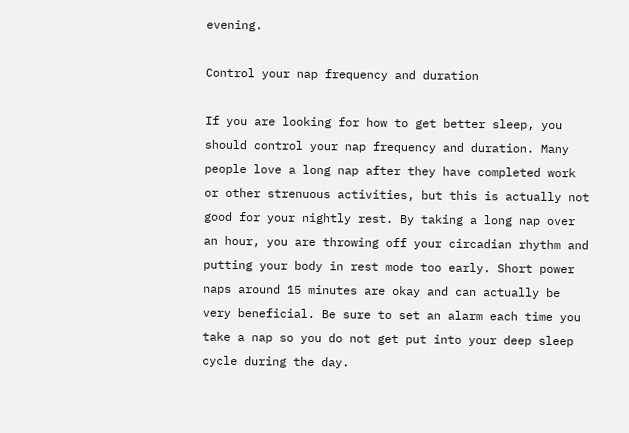evening.

Control your nap frequency and duration

If you are looking for how to get better sleep, you should control your nap frequency and duration. Many people love a long nap after they have completed work or other strenuous activities, but this is actually not good for your nightly rest. By taking a long nap over an hour, you are throwing off your circadian rhythm and putting your body in rest mode too early. Short power naps around 15 minutes are okay and can actually be very beneficial. Be sure to set an alarm each time you take a nap so you do not get put into your deep sleep cycle during the day.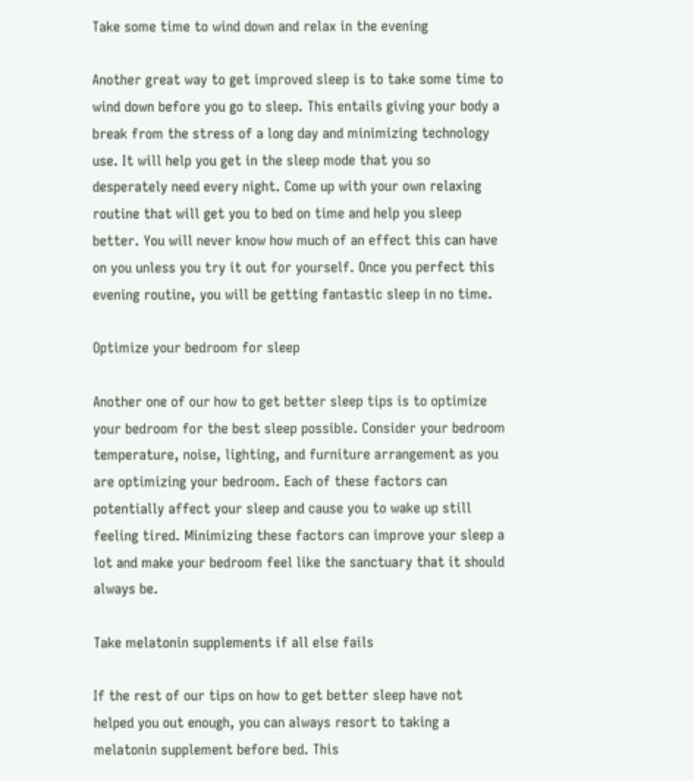Take some time to wind down and relax in the evening

Another great way to get improved sleep is to take some time to wind down before you go to sleep. This entails giving your body a break from the stress of a long day and minimizing technology use. It will help you get in the sleep mode that you so desperately need every night. Come up with your own relaxing routine that will get you to bed on time and help you sleep better. You will never know how much of an effect this can have on you unless you try it out for yourself. Once you perfect this evening routine, you will be getting fantastic sleep in no time.

Optimize your bedroom for sleep

Another one of our how to get better sleep tips is to optimize your bedroom for the best sleep possible. Consider your bedroom temperature, noise, lighting, and furniture arrangement as you are optimizing your bedroom. Each of these factors can potentially affect your sleep and cause you to wake up still feeling tired. Minimizing these factors can improve your sleep a lot and make your bedroom feel like the sanctuary that it should always be.

Take melatonin supplements if all else fails

If the rest of our tips on how to get better sleep have not helped you out enough, you can always resort to taking a melatonin supplement before bed. This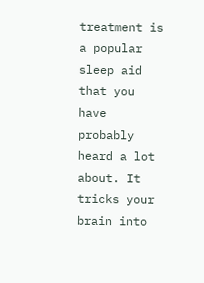treatment is a popular sleep aid that you have probably heard a lot about. It tricks your brain into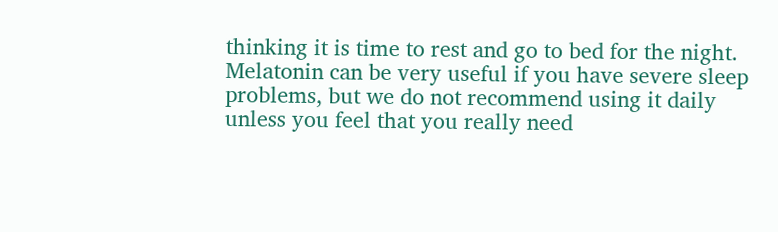thinking it is time to rest and go to bed for the night. Melatonin can be very useful if you have severe sleep problems, but we do not recommend using it daily unless you feel that you really need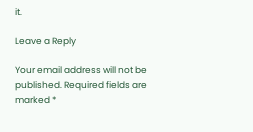it.

Leave a Reply

Your email address will not be published. Required fields are marked *